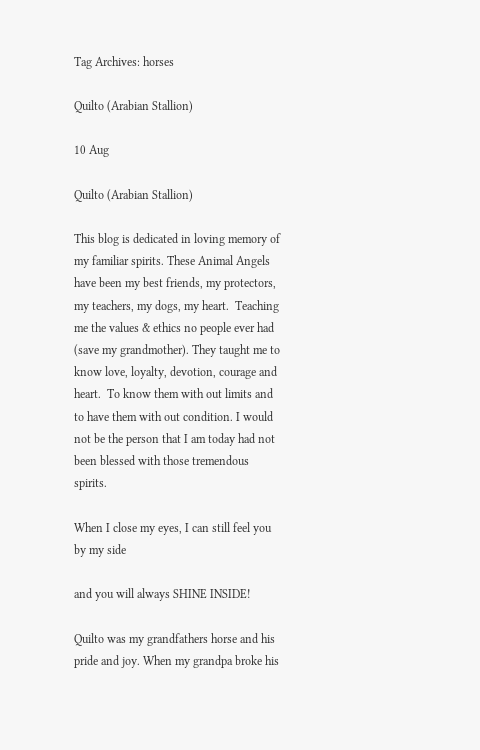Tag Archives: horses

Quilto (Arabian Stallion)

10 Aug

Quilto (Arabian Stallion)

This blog is dedicated in loving memory of my familiar spirits. These Animal Angels have been my best friends, my protectors, my teachers, my dogs, my heart.  Teaching me the values & ethics no people ever had (save my grandmother). They taught me to know love, loyalty, devotion, courage and heart.  To know them with out limits and to have them with out condition. I would not be the person that I am today had not been blessed with those tremendous spirits.

When I close my eyes, I can still feel you by my side

and you will always SHINE INSIDE!

Quilto was my grandfathers horse and his pride and joy. When my grandpa broke his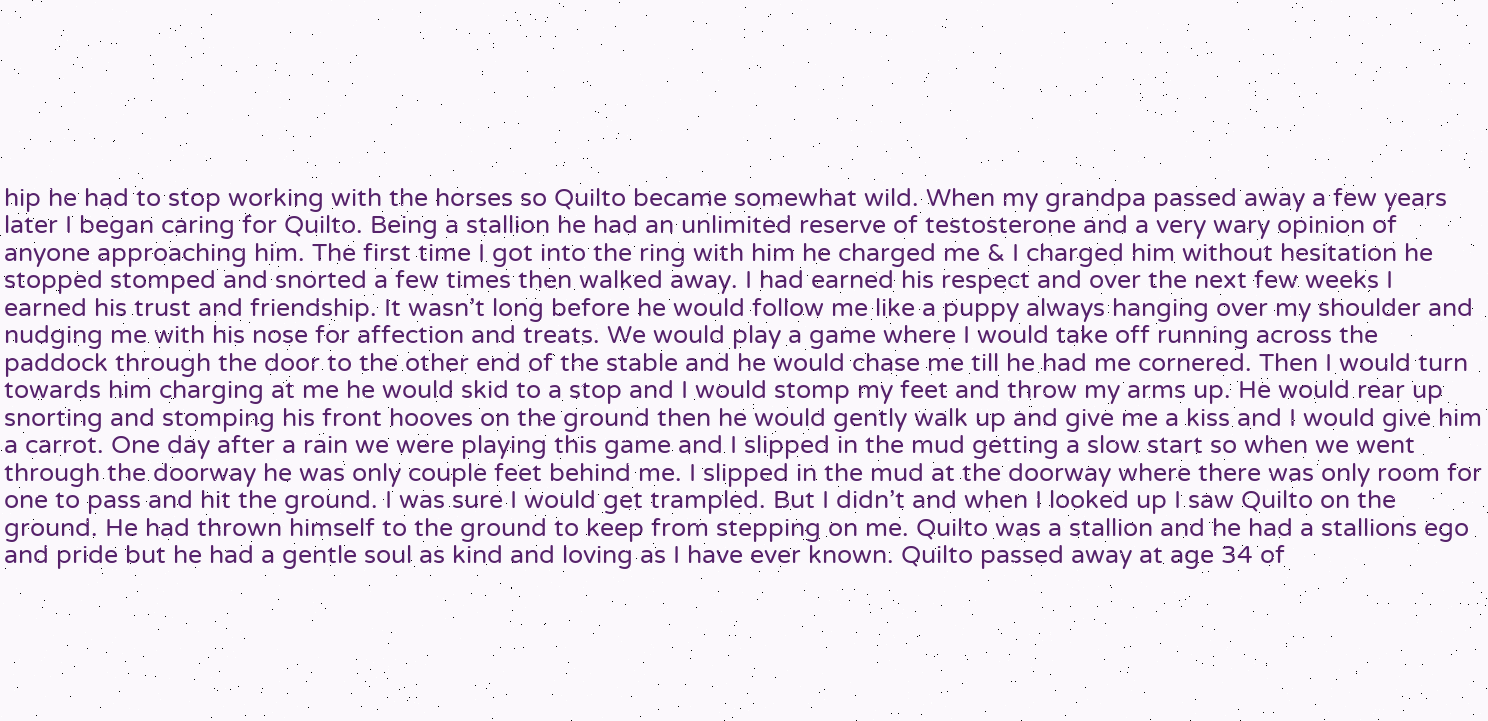hip he had to stop working with the horses so Quilto became somewhat wild. When my grandpa passed away a few years later I began caring for Quilto. Being a stallion he had an unlimited reserve of testosterone and a very wary opinion of anyone approaching him. The first time I got into the ring with him he charged me & I charged him without hesitation he stopped stomped and snorted a few times then walked away. I had earned his respect and over the next few weeks I earned his trust and friendship. It wasn’t long before he would follow me like a puppy always hanging over my shoulder and nudging me with his nose for affection and treats. We would play a game where I would take off running across the paddock through the door to the other end of the stable and he would chase me till he had me cornered. Then I would turn towards him charging at me he would skid to a stop and I would stomp my feet and throw my arms up. He would rear up snorting and stomping his front hooves on the ground then he would gently walk up and give me a kiss and I would give him a carrot. One day after a rain we were playing this game and I slipped in the mud getting a slow start so when we went through the doorway he was only couple feet behind me. I slipped in the mud at the doorway where there was only room for one to pass and hit the ground. I was sure I would get trampled. But I didn’t and when I looked up I saw Quilto on the ground. He had thrown himself to the ground to keep from stepping on me. Quilto was a stallion and he had a stallions ego and pride but he had a gentle soul as kind and loving as I have ever known. Quilto passed away at age 34 of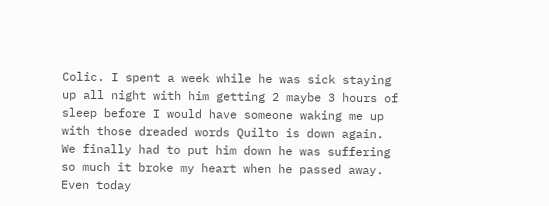Colic. I spent a week while he was sick staying up all night with him getting 2 maybe 3 hours of sleep before I would have someone waking me up with those dreaded words Quilto is down again.  We finally had to put him down he was suffering so much it broke my heart when he passed away. Even today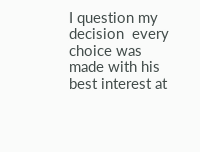I question my decision  every choice was made with his best interest at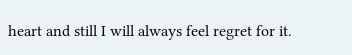heart and still I will always feel regret for it.